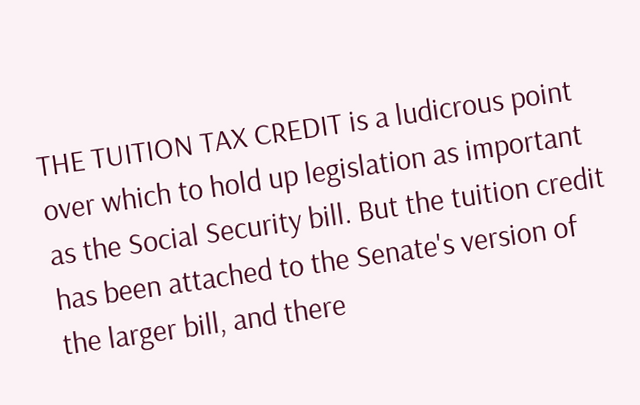THE TUITION TAX CREDIT is a ludicrous point over which to hold up legislation as important as the Social Security bill. But the tuition credit has been attached to the Senate's version of the larger bill, and there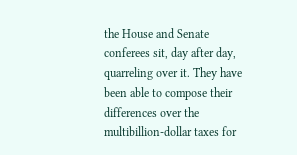the House and Senate conferees sit, day after day, quarreling over it. They have been able to compose their differences over the multibillion-dollar taxes for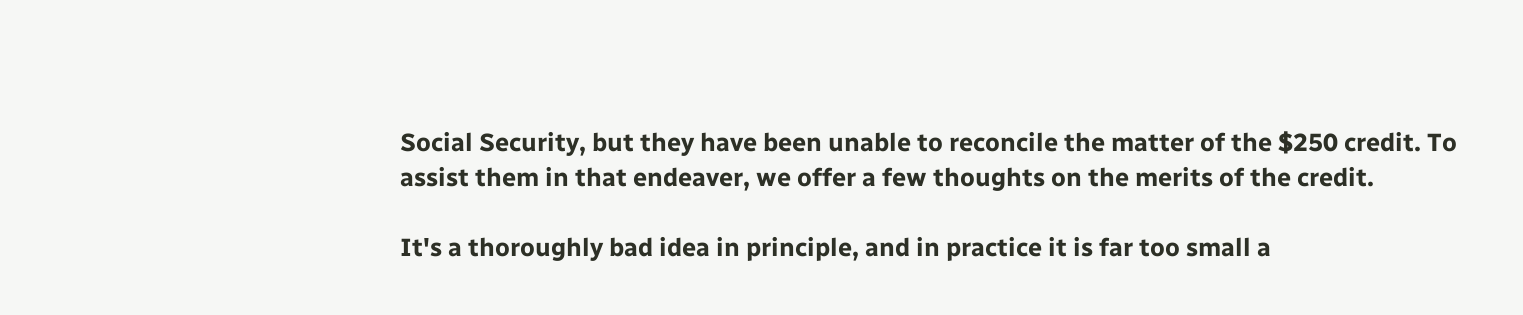Social Security, but they have been unable to reconcile the matter of the $250 credit. To assist them in that endeaver, we offer a few thoughts on the merits of the credit.

It's a thoroughly bad idea in principle, and in practice it is far too small a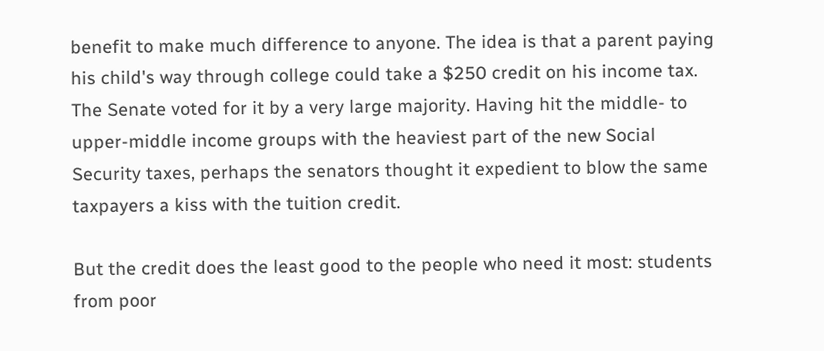benefit to make much difference to anyone. The idea is that a parent paying his child's way through college could take a $250 credit on his income tax. The Senate voted for it by a very large majority. Having hit the middle- to upper-middle income groups with the heaviest part of the new Social Security taxes, perhaps the senators thought it expedient to blow the same taxpayers a kiss with the tuition credit.

But the credit does the least good to the people who need it most: students from poor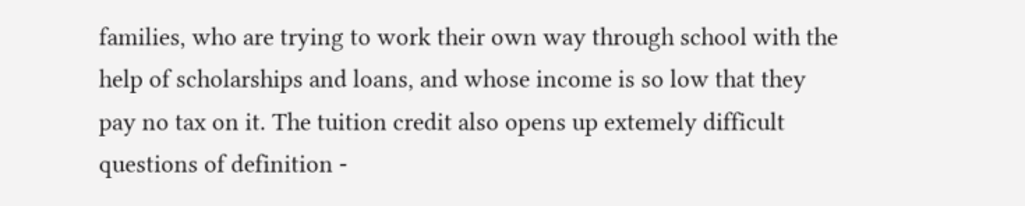families, who are trying to work their own way through school with the help of scholarships and loans, and whose income is so low that they pay no tax on it. The tuition credit also opens up extemely difficult questions of definition -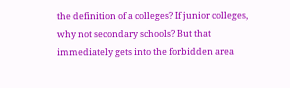the definition of a colleges? If junior colleges, why not secondary schools? But that immediately gets into the forbidden area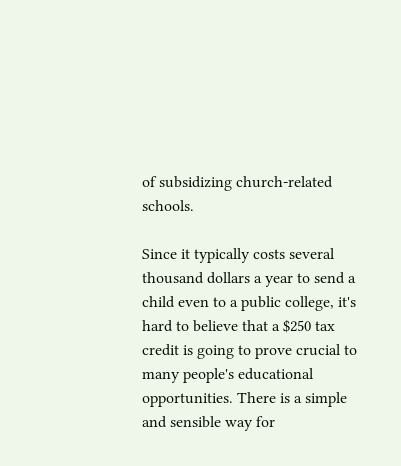of subsidizing church-related schools.

Since it typically costs several thousand dollars a year to send a child even to a public college, it's hard to believe that a $250 tax credit is going to prove crucial to many people's educational opportunities. There is a simple and sensible way for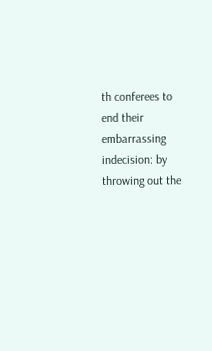th conferees to end their embarrassing indecision: by throwing out the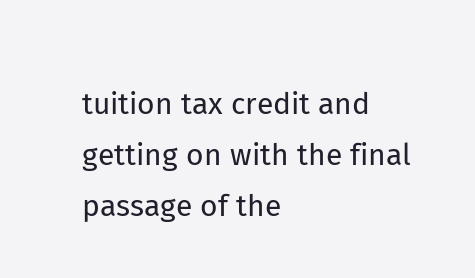tuition tax credit and getting on with the final passage of the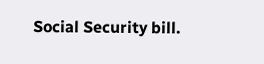Social Security bill.